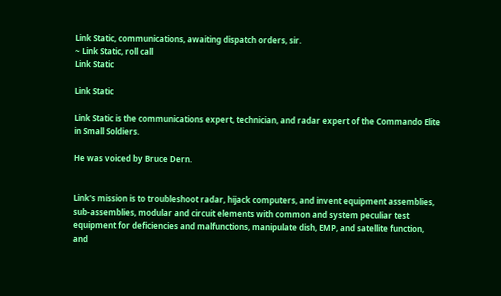Link Static, communications, awaiting dispatch orders, sir.
~ Link Static, roll call
Link Static

Link Static

Link Static is the communications expert, technician, and radar expert of the Commando Elite in Small Soldiers.

He was voiced by Bruce Dern.


Link's mission is to troubleshoot radar, hijack computers, and invent equipment assemblies, sub-assemblies, modular and circuit elements with common and system peculiar test equipment for deficiencies and malfunctions, manipulate dish, EMP, and satellite function, and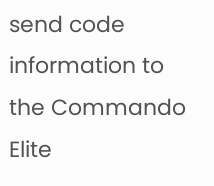send code information to the Commando Elite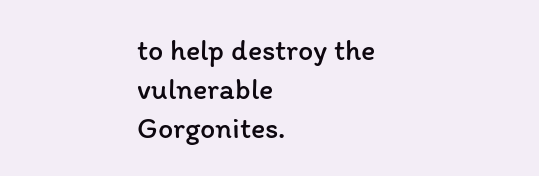to help destroy the vulnerable Gorgonites.